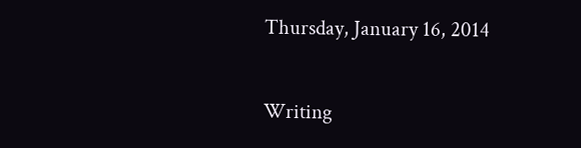Thursday, January 16, 2014

Writing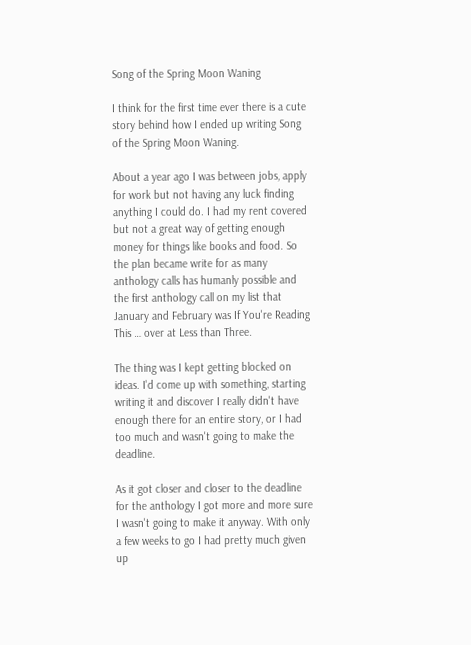Song of the Spring Moon Waning

I think for the first time ever there is a cute story behind how I ended up writing Song of the Spring Moon Waning.

About a year ago I was between jobs, apply for work but not having any luck finding anything I could do. I had my rent covered but not a great way of getting enough money for things like books and food. So the plan became write for as many anthology calls has humanly possible and the first anthology call on my list that January and February was If You're Reading This … over at Less than Three.

The thing was I kept getting blocked on ideas. I'd come up with something, starting writing it and discover I really didn't have enough there for an entire story, or I had too much and wasn't going to make the deadline.

As it got closer and closer to the deadline for the anthology I got more and more sure I wasn't going to make it anyway. With only a few weeks to go I had pretty much given up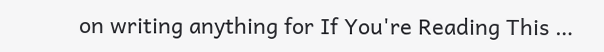on writing anything for If You're Reading This …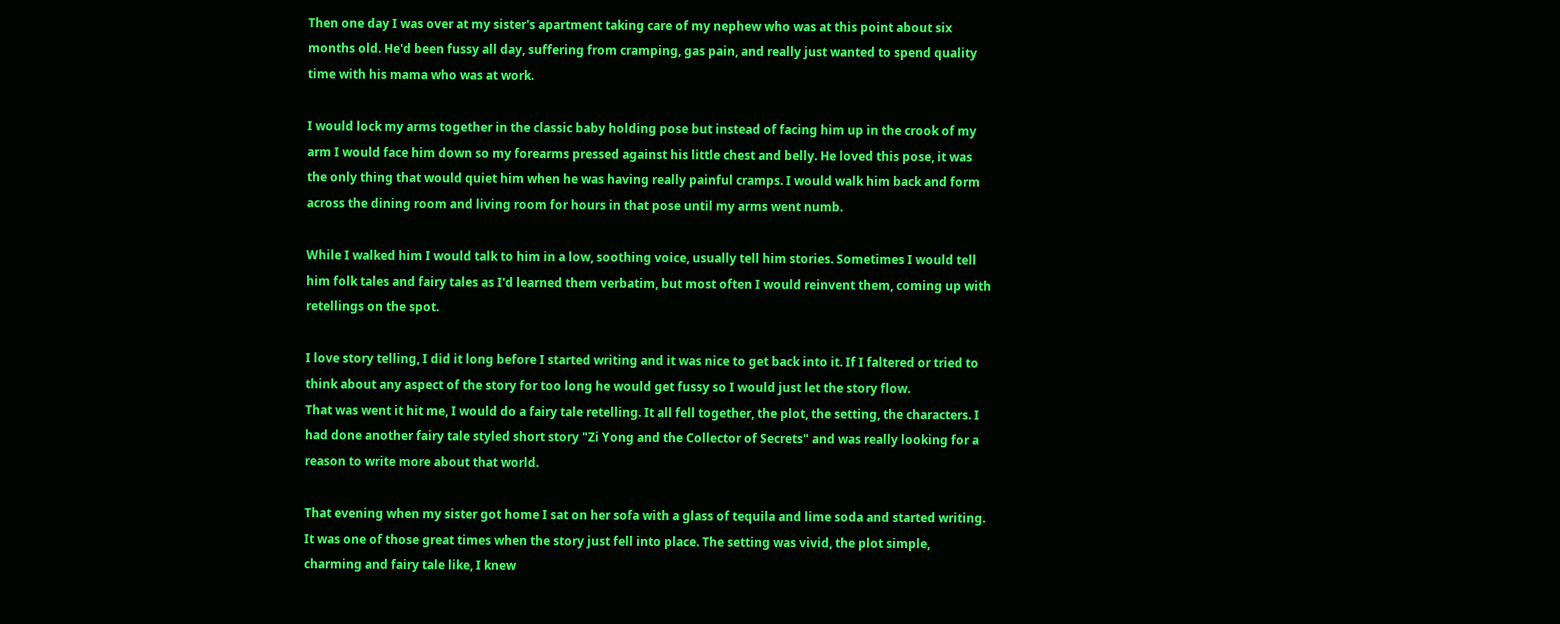Then one day I was over at my sister's apartment taking care of my nephew who was at this point about six months old. He'd been fussy all day, suffering from cramping, gas pain, and really just wanted to spend quality time with his mama who was at work.

I would lock my arms together in the classic baby holding pose but instead of facing him up in the crook of my arm I would face him down so my forearms pressed against his little chest and belly. He loved this pose, it was the only thing that would quiet him when he was having really painful cramps. I would walk him back and form across the dining room and living room for hours in that pose until my arms went numb.

While I walked him I would talk to him in a low, soothing voice, usually tell him stories. Sometimes I would tell him folk tales and fairy tales as I'd learned them verbatim, but most often I would reinvent them, coming up with retellings on the spot.

I love story telling, I did it long before I started writing and it was nice to get back into it. If I faltered or tried to think about any aspect of the story for too long he would get fussy so I would just let the story flow.
That was went it hit me, I would do a fairy tale retelling. It all fell together, the plot, the setting, the characters. I had done another fairy tale styled short story "Zi Yong and the Collector of Secrets" and was really looking for a reason to write more about that world.

That evening when my sister got home I sat on her sofa with a glass of tequila and lime soda and started writing. It was one of those great times when the story just fell into place. The setting was vivid, the plot simple, charming and fairy tale like, I knew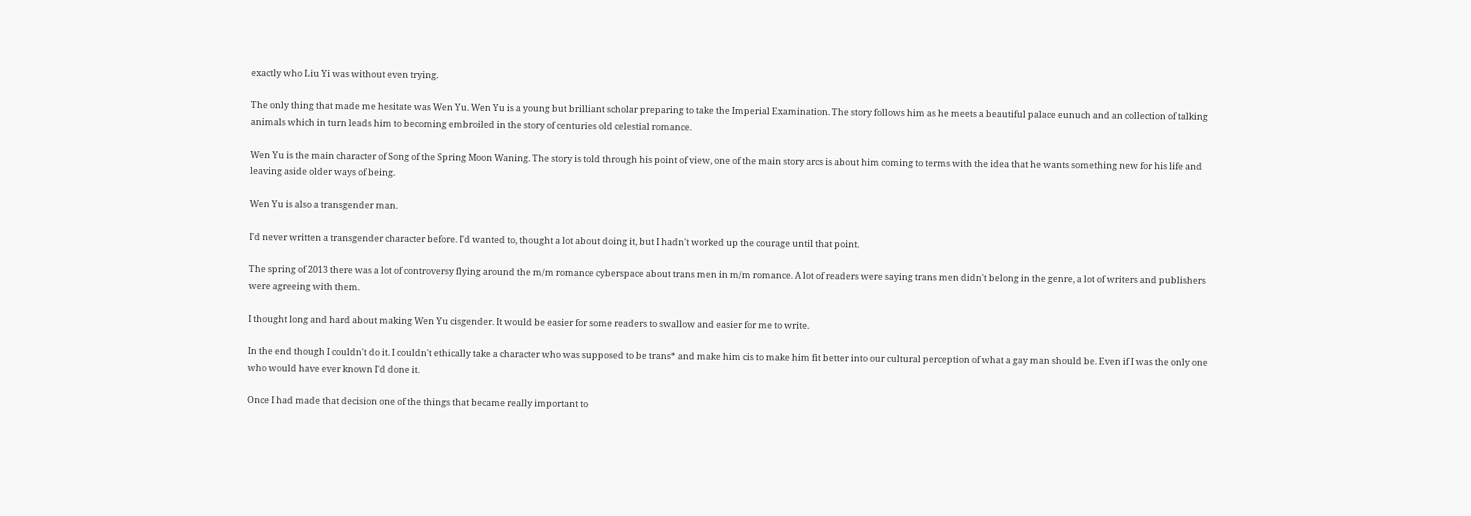exactly who Liu Yi was without even trying.

The only thing that made me hesitate was Wen Yu. Wen Yu is a young but brilliant scholar preparing to take the Imperial Examination. The story follows him as he meets a beautiful palace eunuch and an collection of talking animals which in turn leads him to becoming embroiled in the story of centuries old celestial romance.

Wen Yu is the main character of Song of the Spring Moon Waning. The story is told through his point of view, one of the main story arcs is about him coming to terms with the idea that he wants something new for his life and leaving aside older ways of being.

Wen Yu is also a transgender man.

I'd never written a transgender character before. I'd wanted to, thought a lot about doing it, but I hadn't worked up the courage until that point.

The spring of 2013 there was a lot of controversy flying around the m/m romance cyberspace about trans men in m/m romance. A lot of readers were saying trans men didn't belong in the genre, a lot of writers and publishers were agreeing with them.

I thought long and hard about making Wen Yu cisgender. It would be easier for some readers to swallow and easier for me to write.

In the end though I couldn't do it. I couldn't ethically take a character who was supposed to be trans* and make him cis to make him fit better into our cultural perception of what a gay man should be. Even if I was the only one who would have ever known I'd done it.

Once I had made that decision one of the things that became really important to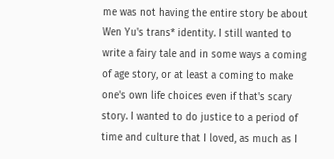me was not having the entire story be about Wen Yu's trans* identity. I still wanted to write a fairy tale and in some ways a coming of age story, or at least a coming to make one's own life choices even if that's scary story. I wanted to do justice to a period of time and culture that I loved, as much as I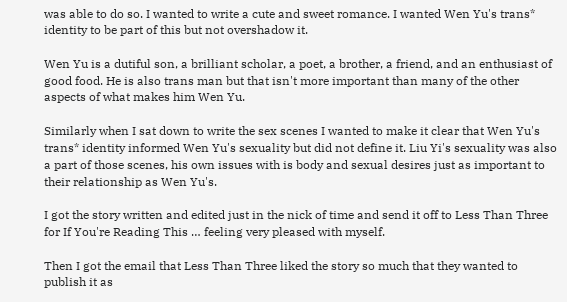was able to do so. I wanted to write a cute and sweet romance. I wanted Wen Yu's trans* identity to be part of this but not overshadow it.

Wen Yu is a dutiful son, a brilliant scholar, a poet, a brother, a friend, and an enthusiast of good food. He is also trans man but that isn't more important than many of the other aspects of what makes him Wen Yu.

Similarly when I sat down to write the sex scenes I wanted to make it clear that Wen Yu's trans* identity informed Wen Yu's sexuality but did not define it. Liu Yi's sexuality was also a part of those scenes, his own issues with is body and sexual desires just as important to their relationship as Wen Yu's.

I got the story written and edited just in the nick of time and send it off to Less Than Three for If You're Reading This … feeling very pleased with myself.

Then I got the email that Less Than Three liked the story so much that they wanted to publish it as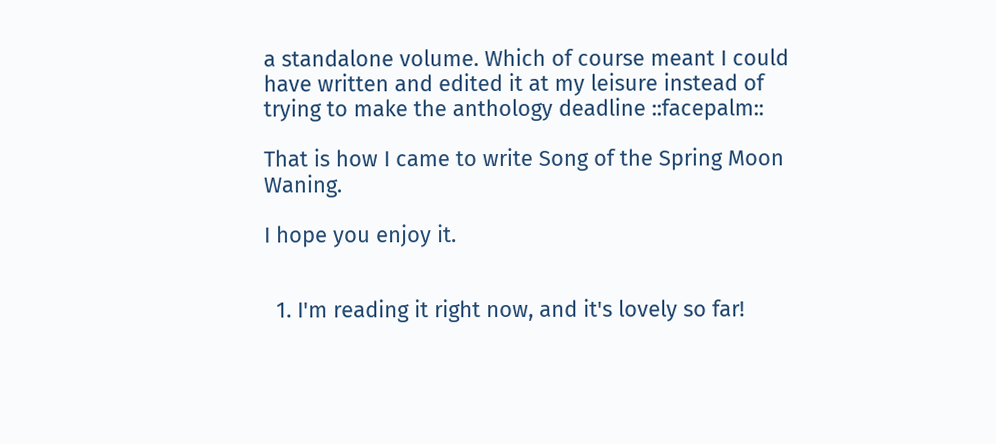a standalone volume. Which of course meant I could have written and edited it at my leisure instead of trying to make the anthology deadline ::facepalm::

That is how I came to write Song of the Spring Moon Waning.

I hope you enjoy it.


  1. I'm reading it right now, and it's lovely so far!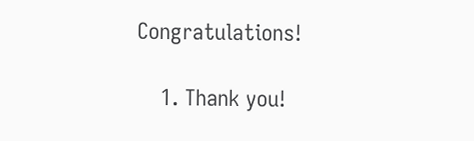Congratulations!

    1. Thank you!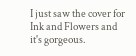I just saw the cover for Ink and Flowers and it's gorgeous.